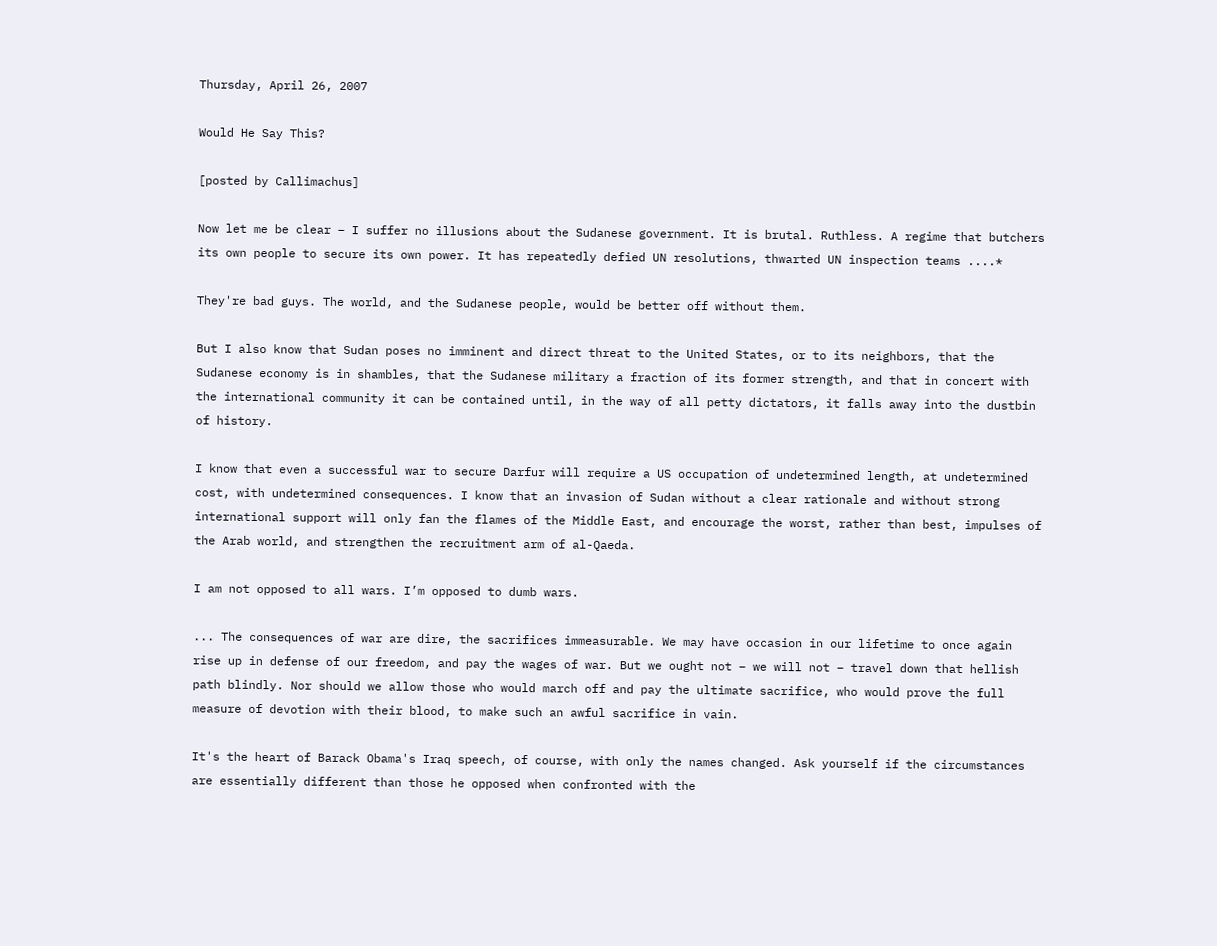Thursday, April 26, 2007

Would He Say This?

[posted by Callimachus]

Now let me be clear – I suffer no illusions about the Sudanese government. It is brutal. Ruthless. A regime that butchers its own people to secure its own power. It has repeatedly defied UN resolutions, thwarted UN inspection teams ....*

They're bad guys. The world, and the Sudanese people, would be better off without them.

But I also know that Sudan poses no imminent and direct threat to the United States, or to its neighbors, that the Sudanese economy is in shambles, that the Sudanese military a fraction of its former strength, and that in concert with the international community it can be contained until, in the way of all petty dictators, it falls away into the dustbin of history.

I know that even a successful war to secure Darfur will require a US occupation of undetermined length, at undetermined cost, with undetermined consequences. I know that an invasion of Sudan without a clear rationale and without strong international support will only fan the flames of the Middle East, and encourage the worst, rather than best, impulses of the Arab world, and strengthen the recruitment arm of al-Qaeda.

I am not opposed to all wars. I’m opposed to dumb wars.

... The consequences of war are dire, the sacrifices immeasurable. We may have occasion in our lifetime to once again rise up in defense of our freedom, and pay the wages of war. But we ought not – we will not – travel down that hellish path blindly. Nor should we allow those who would march off and pay the ultimate sacrifice, who would prove the full measure of devotion with their blood, to make such an awful sacrifice in vain.

It's the heart of Barack Obama's Iraq speech, of course, with only the names changed. Ask yourself if the circumstances are essentially different than those he opposed when confronted with the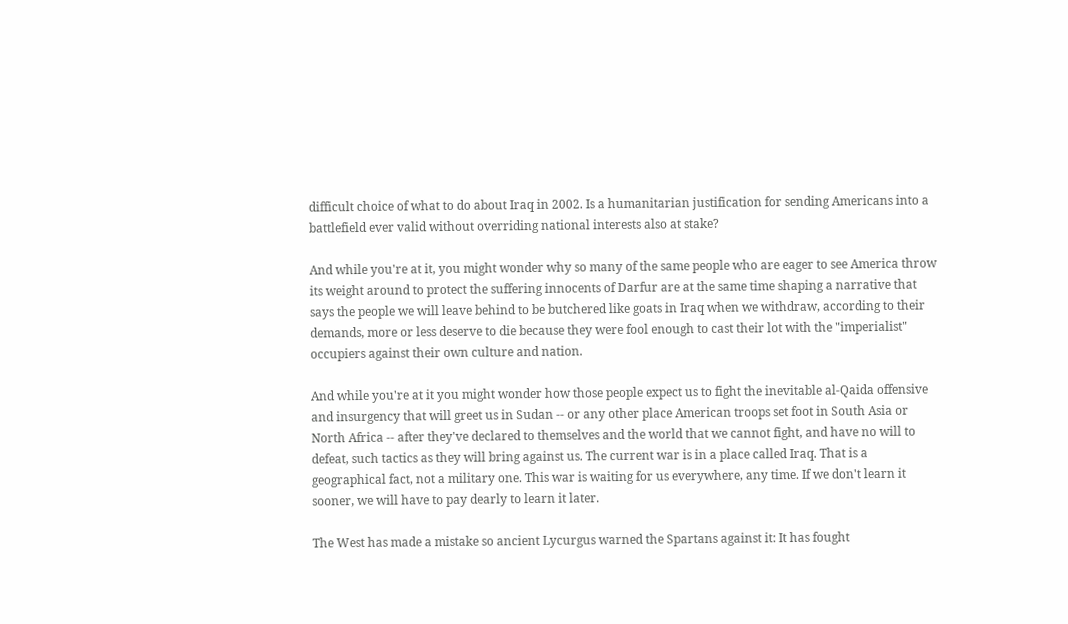difficult choice of what to do about Iraq in 2002. Is a humanitarian justification for sending Americans into a battlefield ever valid without overriding national interests also at stake?

And while you're at it, you might wonder why so many of the same people who are eager to see America throw its weight around to protect the suffering innocents of Darfur are at the same time shaping a narrative that says the people we will leave behind to be butchered like goats in Iraq when we withdraw, according to their demands, more or less deserve to die because they were fool enough to cast their lot with the "imperialist" occupiers against their own culture and nation.

And while you're at it you might wonder how those people expect us to fight the inevitable al-Qaida offensive and insurgency that will greet us in Sudan -- or any other place American troops set foot in South Asia or North Africa -- after they've declared to themselves and the world that we cannot fight, and have no will to defeat, such tactics as they will bring against us. The current war is in a place called Iraq. That is a geographical fact, not a military one. This war is waiting for us everywhere, any time. If we don't learn it sooner, we will have to pay dearly to learn it later.

The West has made a mistake so ancient Lycurgus warned the Spartans against it: It has fought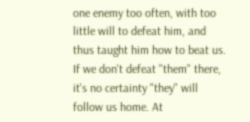one enemy too often, with too little will to defeat him, and thus taught him how to beat us. If we don't defeat "them" there, it's no certainty "they" will follow us home. At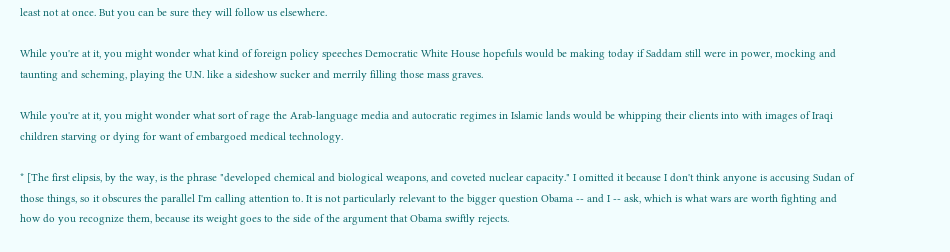least not at once. But you can be sure they will follow us elsewhere.

While you're at it, you might wonder what kind of foreign policy speeches Democratic White House hopefuls would be making today if Saddam still were in power, mocking and taunting and scheming, playing the U.N. like a sideshow sucker and merrily filling those mass graves.

While you're at it, you might wonder what sort of rage the Arab-language media and autocratic regimes in Islamic lands would be whipping their clients into with images of Iraqi children starving or dying for want of embargoed medical technology.

* [The first elipsis, by the way, is the phrase "developed chemical and biological weapons, and coveted nuclear capacity." I omitted it because I don't think anyone is accusing Sudan of those things, so it obscures the parallel I'm calling attention to. It is not particularly relevant to the bigger question Obama -- and I -- ask, which is what wars are worth fighting and how do you recognize them, because its weight goes to the side of the argument that Obama swiftly rejects.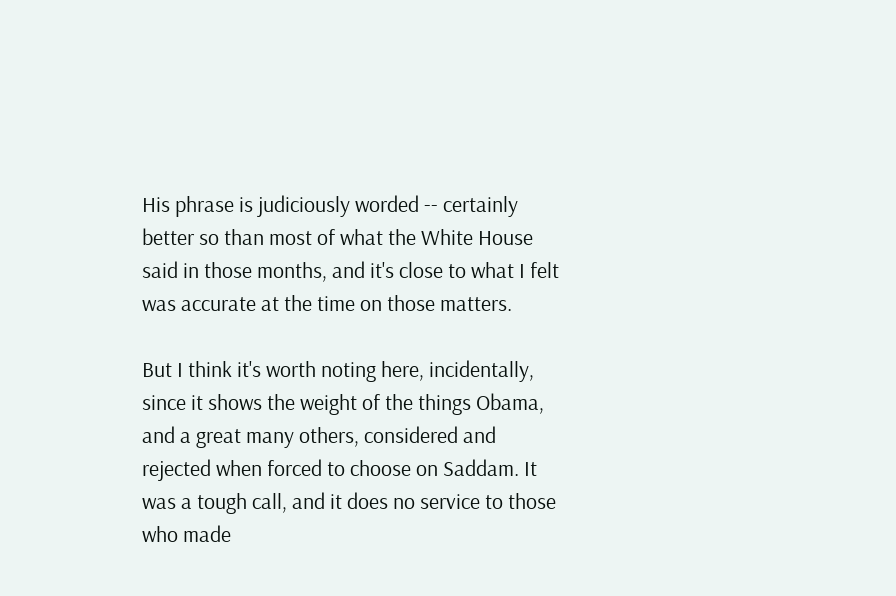His phrase is judiciously worded -- certainly better so than most of what the White House said in those months, and it's close to what I felt was accurate at the time on those matters.

But I think it's worth noting here, incidentally, since it shows the weight of the things Obama, and a great many others, considered and rejected when forced to choose on Saddam. It was a tough call, and it does no service to those who made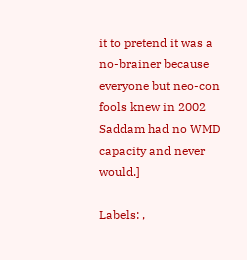it to pretend it was a no-brainer because everyone but neo-con fools knew in 2002 Saddam had no WMD capacity and never would.]

Labels: ,